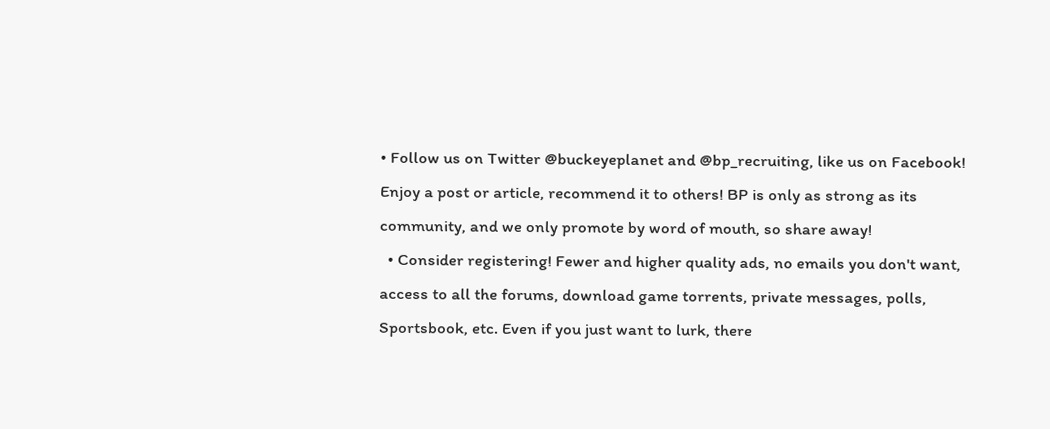• Follow us on Twitter @buckeyeplanet and @bp_recruiting, like us on Facebook! Enjoy a post or article, recommend it to others! BP is only as strong as its community, and we only promote by word of mouth, so share away!
  • Consider registering! Fewer and higher quality ads, no emails you don't want, access to all the forums, download game torrents, private messages, polls, Sportsbook, etc. Even if you just want to lurk, there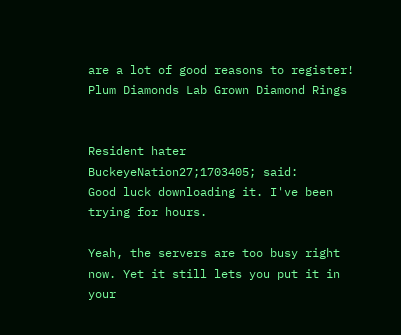are a lot of good reasons to register!
Plum Diamonds Lab Grown Diamond Rings


Resident hater
BuckeyeNation27;1703405; said:
Good luck downloading it. I've been trying for hours.

Yeah, the servers are too busy right now. Yet it still lets you put it in your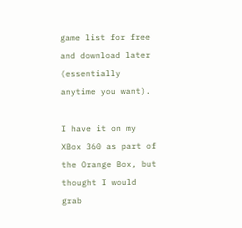game list for free and download later (essentially anytime you want).

I have it on my XBox 360 as part of the Orange Box, but thought I would grab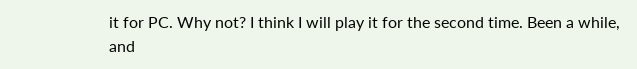it for PC. Why not? I think I will play it for the second time. Been a while, and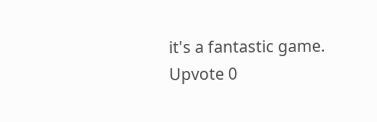it's a fantastic game.
Upvote 0